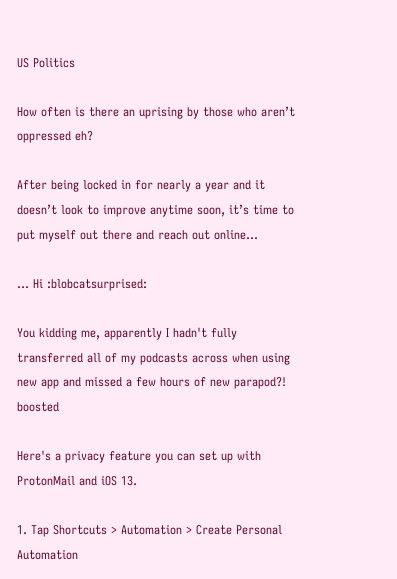US Politics

How often is there an uprising by those who aren’t oppressed eh?

After being locked in for nearly a year and it doesn’t look to improve anytime soon, it’s time to put myself out there and reach out online...

... Hi :blobcatsurprised:

You kidding me, apparently I hadn't fully transferred all of my podcasts across when using new app and missed a few hours of new parapod?! boosted

Here's a privacy feature you can set up with ProtonMail and iOS 13.

1. Tap Shortcuts > Automation > Create Personal Automation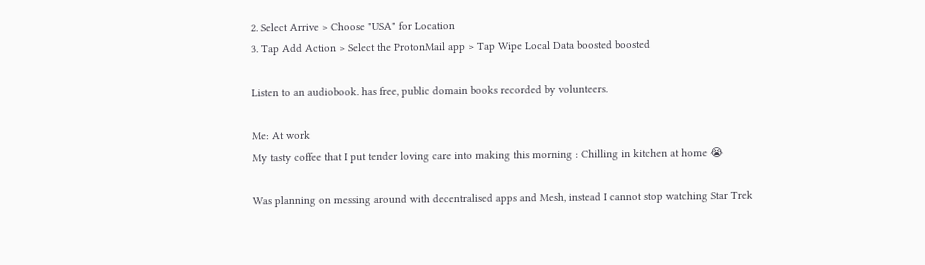2. Select Arrive > Choose "USA" for Location
3. Tap Add Action > Select the ProtonMail app > Tap Wipe Local Data boosted boosted

Listen to an audiobook. has free, public domain books recorded by volunteers.

Me: At work
My tasty coffee that I put tender loving care into making this morning : Chilling in kitchen at home 😭

Was planning on messing around with decentralised apps and Mesh, instead I cannot stop watching Star Trek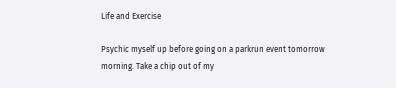Life and Exercise

Psychic myself up before going on a parkrun event tomorrow morning. Take a chip out of my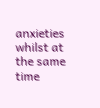anxieties whilst at the same time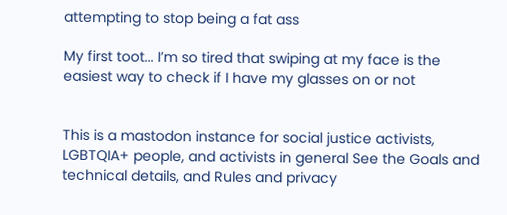attempting to stop being a fat ass

My first toot... I’m so tired that swiping at my face is the easiest way to check if I have my glasses on or not


This is a mastodon instance for social justice activists, LGBTQIA+ people, and activists in general See the Goals and technical details, and Rules and privacy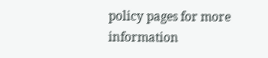policy pages for more information